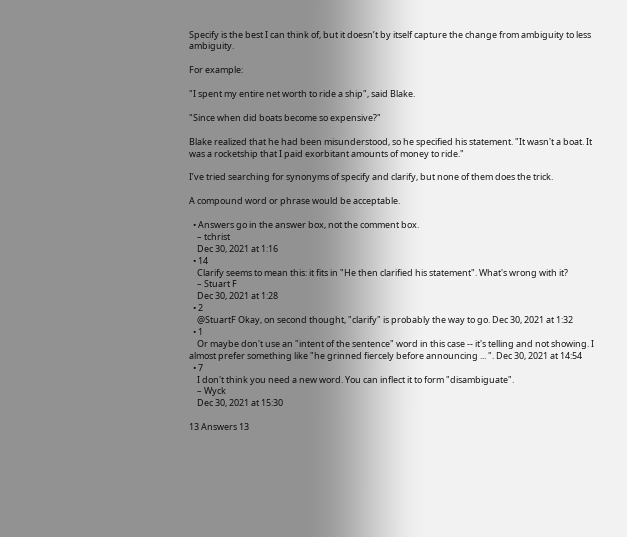Specify is the best I can think of, but it doesn’t by itself capture the change from ambiguity to less ambiguity.

For example:

"I spent my entire net worth to ride a ship", said Blake.

"Since when did boats become so expensive?"

Blake realized that he had been misunderstood, so he specified his statement. "It wasn't a boat. It was a rocketship that I paid exorbitant amounts of money to ride."

I’ve tried searching for synonyms of specify and clarify, but none of them does the trick.

A compound word or phrase would be acceptable.

  • Answers go in the answer box, not the comment box.
    – tchrist
    Dec 30, 2021 at 1:16
  • 14
    Clarify seems to mean this: it fits in "He then clarified his statement". What's wrong with it?
    – Stuart F
    Dec 30, 2021 at 1:28
  • 2
    @StuartF Okay, on second thought, "clarify" is probably the way to go. Dec 30, 2021 at 1:32
  • 1
    Or maybe don't use an "intent of the sentence" word in this case -- it's telling and not showing. I almost prefer something like "he grinned fiercely before announcing ... ". Dec 30, 2021 at 14:54
  • 7
    I don't think you need a new word. You can inflect it to form "disambiguate".
    – Wyck
    Dec 30, 2021 at 15:30

13 Answers 13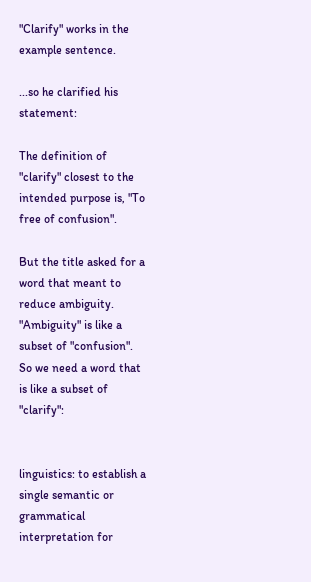"Clarify" works in the example sentence.

...so he clarified his statement:

The definition of "clarify" closest to the intended purpose is, "To free of confusion".

But the title asked for a word that meant to reduce ambiguity. "Ambiguity" is like a subset of "confusion". So we need a word that is like a subset of "clarify":


linguistics: to establish a single semantic or grammatical interpretation for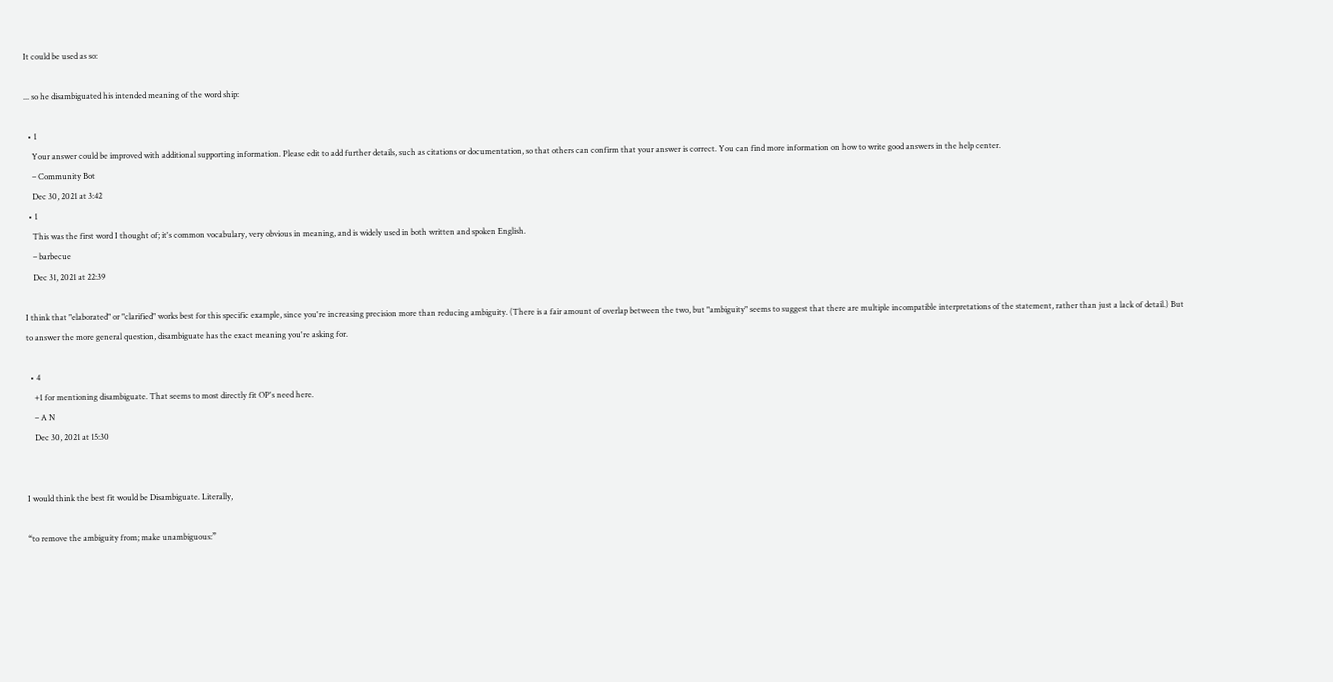It could be used as so:

... so he disambiguated his intended meaning of the word ship:

  • 1
    Your answer could be improved with additional supporting information. Please edit to add further details, such as citations or documentation, so that others can confirm that your answer is correct. You can find more information on how to write good answers in the help center.
    – Community Bot
    Dec 30, 2021 at 3:42
  • 1
    This was the first word I thought of; it's common vocabulary, very obvious in meaning, and is widely used in both written and spoken English.
    – barbecue
    Dec 31, 2021 at 22:39

I think that "elaborated" or "clarified" works best for this specific example, since you're increasing precision more than reducing ambiguity. (There is a fair amount of overlap between the two, but "ambiguity" seems to suggest that there are multiple incompatible interpretations of the statement, rather than just a lack of detail.) But to answer the more general question, disambiguate has the exact meaning you're asking for.

  • 4
    +1 for mentioning disambiguate. That seems to most directly fit OP's need here.
    – A N
    Dec 30, 2021 at 15:30


I would think the best fit would be Disambiguate. Literally,

“to remove the ambiguity from; make unambiguous:”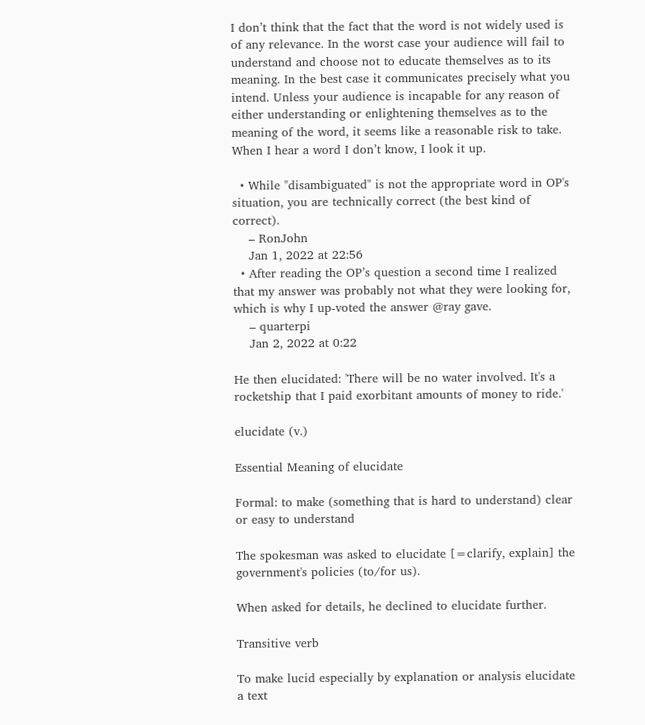I don’t think that the fact that the word is not widely used is of any relevance. In the worst case your audience will fail to understand and choose not to educate themselves as to its meaning. In the best case it communicates precisely what you intend. Unless your audience is incapable for any reason of either understanding or enlightening themselves as to the meaning of the word, it seems like a reasonable risk to take. When I hear a word I don’t know, I look it up.

  • While "disambiguated" is not the appropriate word in OP's situation, you are technically correct (the best kind of correct).
    – RonJohn
    Jan 1, 2022 at 22:56
  • After reading the OP’s question a second time I realized that my answer was probably not what they were looking for, which is why I up-voted the answer @ray gave.
    – quarterpi
    Jan 2, 2022 at 0:22

He then elucidated: 'There will be no water involved. It's a rocketship that I paid exorbitant amounts of money to ride.'

elucidate (v.)

Essential Meaning of elucidate

Formal: to make (something that is hard to understand) clear or easy to understand

The spokesman was asked to elucidate [=clarify, explain] the government's policies (to/for us).

When asked for details, he declined to elucidate further.

Transitive verb

To make lucid especially by explanation or analysis elucidate a text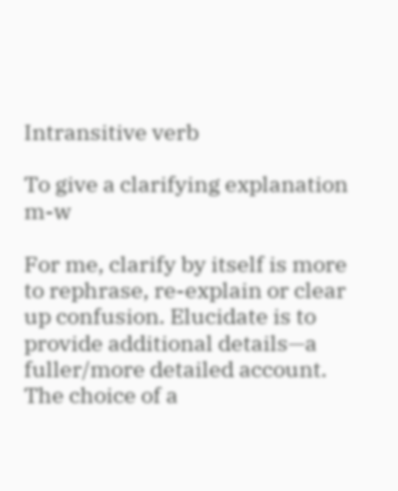Intransitive verb

To give a clarifying explanation m-w

For me, clarify by itself is more to rephrase, re-explain or clear up confusion. Elucidate is to provide additional details—a fuller/more detailed account. The choice of a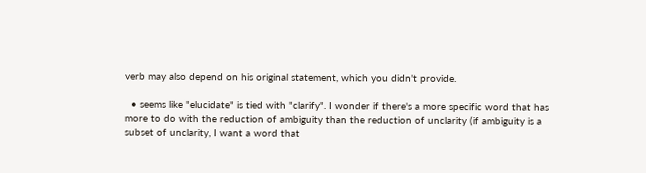verb may also depend on his original statement, which you didn't provide.

  • seems like "elucidate" is tied with "clarify". I wonder if there's a more specific word that has more to do with the reduction of ambiguity than the reduction of unclarity (if ambiguity is a subset of unclarity, I want a word that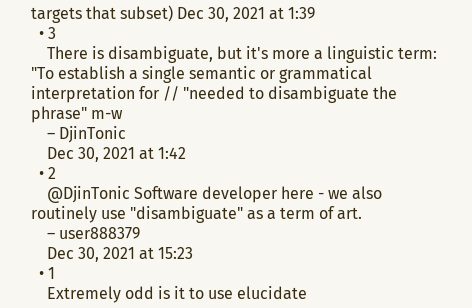targets that subset) Dec 30, 2021 at 1:39
  • 3
    There is disambiguate, but it's more a linguistic term: "To establish a single semantic or grammatical interpretation for // "needed to disambiguate the phrase" m-w
    – DjinTonic
    Dec 30, 2021 at 1:42
  • 2
    @DjinTonic Software developer here - we also routinely use "disambiguate" as a term of art.
    – user888379
    Dec 30, 2021 at 15:23
  • 1
    Extremely odd is it to use elucidate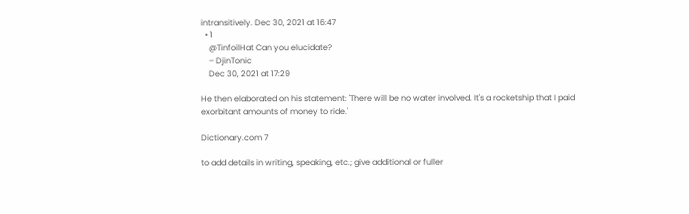intransitively. Dec 30, 2021 at 16:47
  • 1
    @TinfoilHat Can you elucidate?
    – DjinTonic
    Dec 30, 2021 at 17:29

He then elaborated on his statement: 'There will be no water involved. It's a rocketship that I paid exorbitant amounts of money to ride.'

Dictionary.com 7

to add details in writing, speaking, etc.; give additional or fuller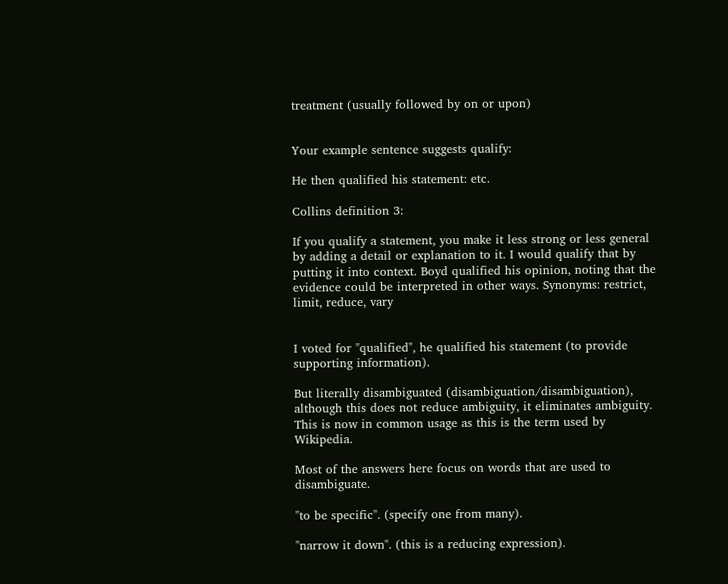treatment (usually followed by on or upon)


Your example sentence suggests qualify:

He then qualified his statement: etc.

Collins definition 3:

If you qualify a statement, you make it less strong or less general by adding a detail or explanation to it. I would qualify that by putting it into context. Boyd qualified his opinion, noting that the evidence could be interpreted in other ways. Synonyms: restrict, limit, reduce, vary


I voted for "qualified", he qualified his statement (to provide supporting information).

But literally disambiguated (disambiguation/disambiguation), although this does not reduce ambiguity, it eliminates ambiguity. This is now in common usage as this is the term used by Wikipedia.

Most of the answers here focus on words that are used to disambiguate.

"to be specific". (specify one from many).

"narrow it down". (this is a reducing expression).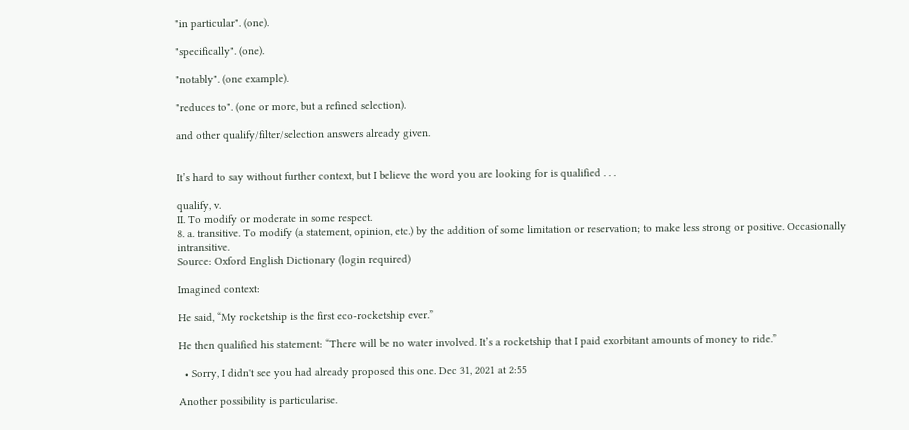"in particular". (one).

"specifically". (one).

"notably". (one example).

"reduces to". (one or more, but a refined selection).

and other qualify/filter/selection answers already given.


It’s hard to say without further context, but I believe the word you are looking for is qualified . . .

qualify, v.
II. To modify or moderate in some respect.
8. a. transitive. To modify (a statement, opinion, etc.) by the addition of some limitation or reservation; to make less strong or positive. Occasionally intransitive.
Source: Oxford English Dictionary (login required)

Imagined context:

He said, “My rocketship is the first eco-rocketship ever.”

He then qualified his statement: “There will be no water involved. It’s a rocketship that I paid exorbitant amounts of money to ride.”

  • Sorry, I didn't see you had already proposed this one. Dec 31, 2021 at 2:55

Another possibility is particularise.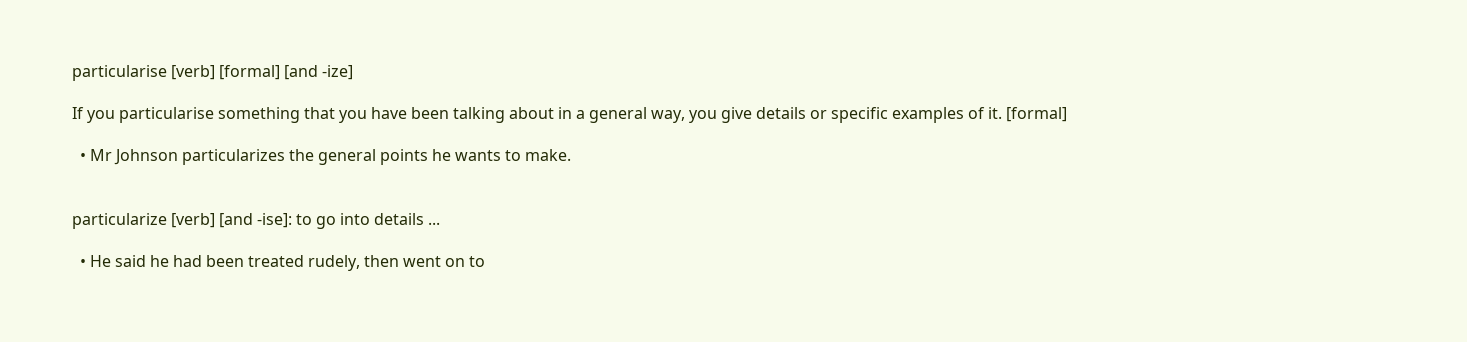particularise [verb] [formal] [and -ize]

If you particularise something that you have been talking about in a general way, you give details or specific examples of it. [formal]

  • Mr Johnson particularizes the general points he wants to make.


particularize [verb] [and -ise]: to go into details ...

  • He said he had been treated rudely, then went on to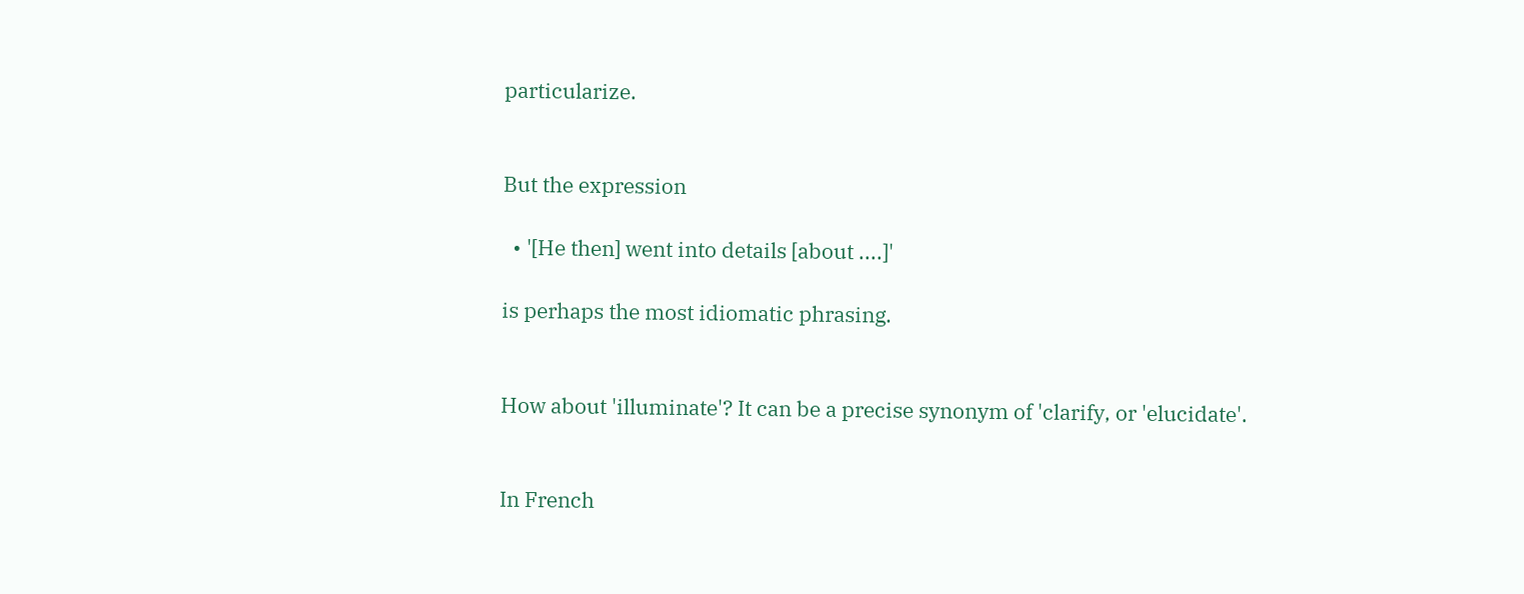particularize.


But the expression

  • '[He then] went into details [about ....]'

is perhaps the most idiomatic phrasing.


How about 'illuminate'? It can be a precise synonym of 'clarify, or 'elucidate'.


In French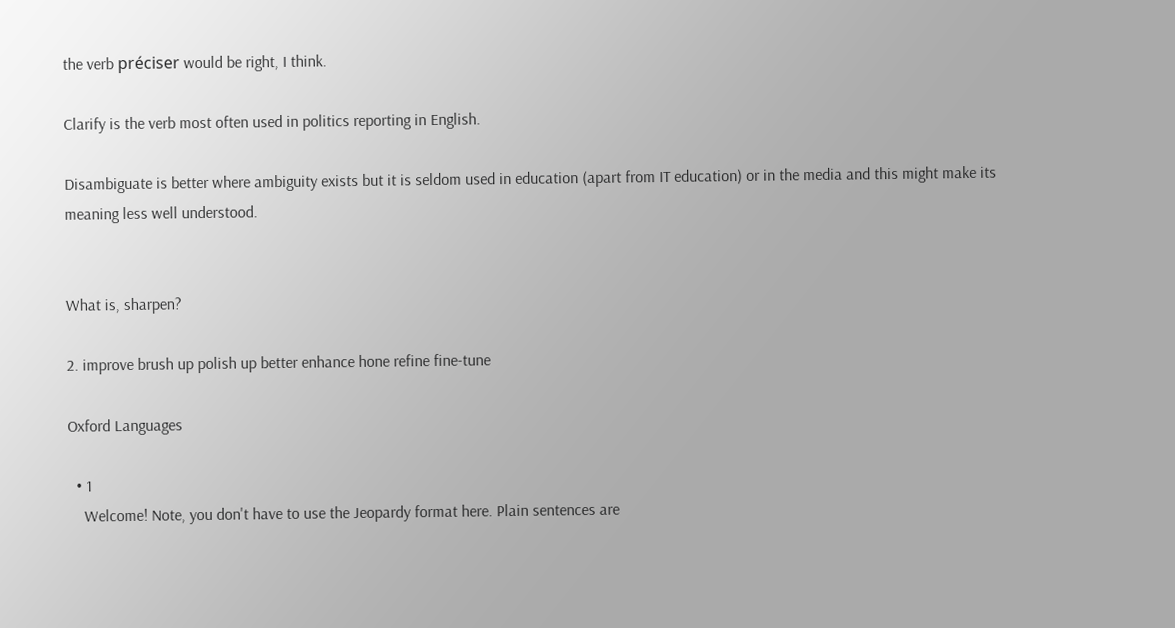the verb préciser would be right, I think.

Clarify is the verb most often used in politics reporting in English.

Disambiguate is better where ambiguity exists but it is seldom used in education (apart from IT education) or in the media and this might make its meaning less well understood.


What is, sharpen?

2. improve brush up polish up better enhance hone refine fine-tune

Oxford Languages

  • 1
    Welcome! Note, you don't have to use the Jeopardy format here. Plain sentences are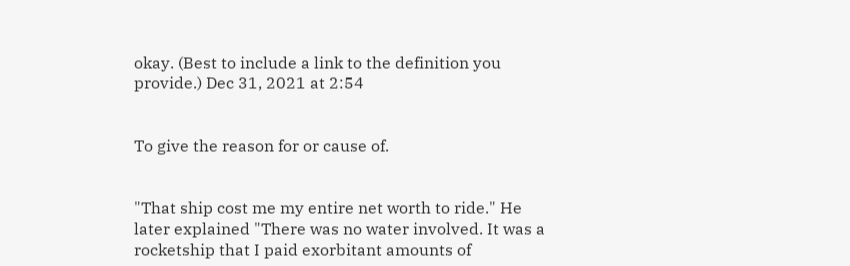okay. (Best to include a link to the definition you provide.) Dec 31, 2021 at 2:54


To give the reason for or cause of.


"That ship cost me my entire net worth to ride." He later explained "There was no water involved. It was a rocketship that I paid exorbitant amounts of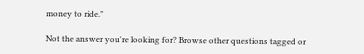money to ride."

Not the answer you're looking for? Browse other questions tagged or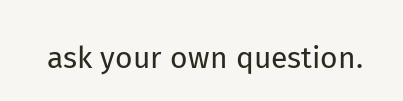ask your own question.